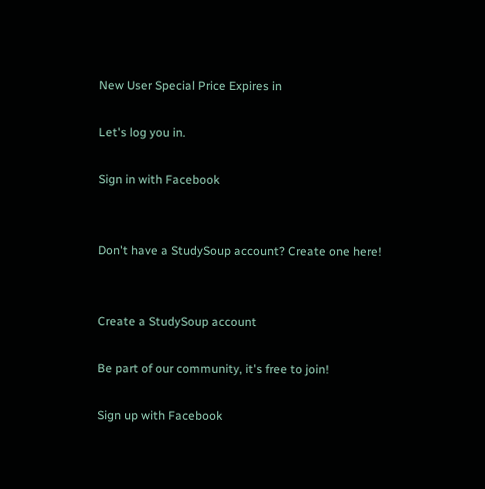New User Special Price Expires in

Let's log you in.

Sign in with Facebook


Don't have a StudySoup account? Create one here!


Create a StudySoup account

Be part of our community, it's free to join!

Sign up with Facebook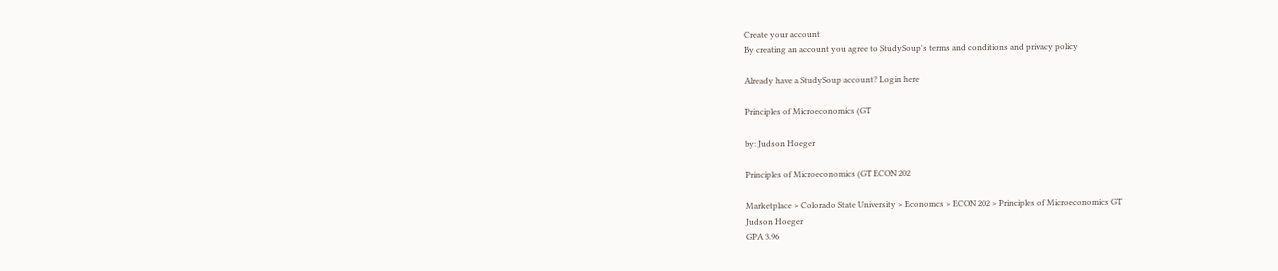Create your account
By creating an account you agree to StudySoup's terms and conditions and privacy policy

Already have a StudySoup account? Login here

Principles of Microeconomics (GT

by: Judson Hoeger

Principles of Microeconomics (GT ECON 202

Marketplace > Colorado State University > Economcs > ECON 202 > Principles of Microeconomics GT
Judson Hoeger
GPA 3.96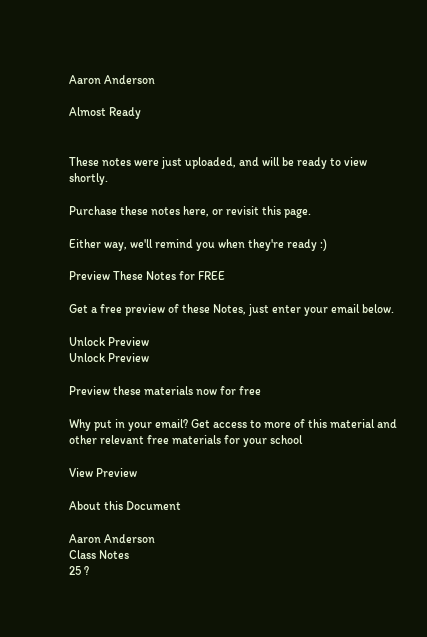Aaron Anderson

Almost Ready


These notes were just uploaded, and will be ready to view shortly.

Purchase these notes here, or revisit this page.

Either way, we'll remind you when they're ready :)

Preview These Notes for FREE

Get a free preview of these Notes, just enter your email below.

Unlock Preview
Unlock Preview

Preview these materials now for free

Why put in your email? Get access to more of this material and other relevant free materials for your school

View Preview

About this Document

Aaron Anderson
Class Notes
25 ?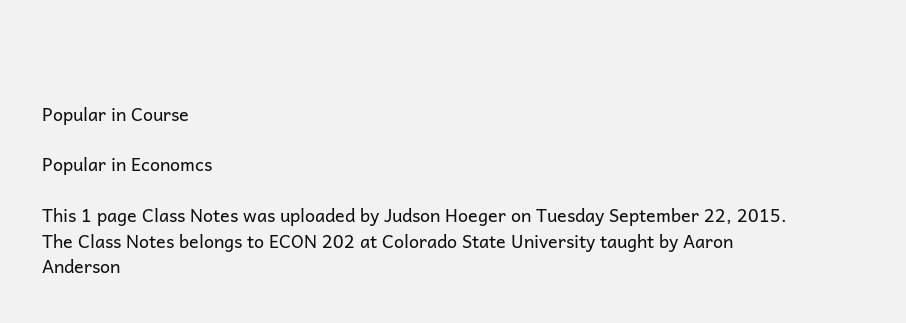Popular in Course

Popular in Economcs

This 1 page Class Notes was uploaded by Judson Hoeger on Tuesday September 22, 2015. The Class Notes belongs to ECON 202 at Colorado State University taught by Aaron Anderson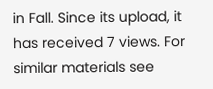in Fall. Since its upload, it has received 7 views. For similar materials see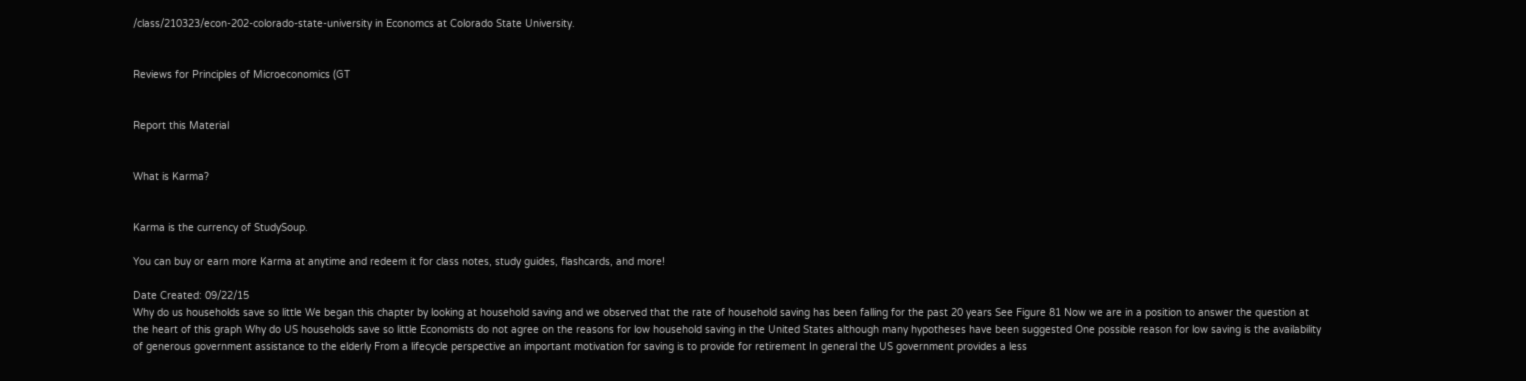/class/210323/econ-202-colorado-state-university in Economcs at Colorado State University.


Reviews for Principles of Microeconomics (GT


Report this Material


What is Karma?


Karma is the currency of StudySoup.

You can buy or earn more Karma at anytime and redeem it for class notes, study guides, flashcards, and more!

Date Created: 09/22/15
Why do us households save so little We began this chapter by looking at household saving and we observed that the rate of household saving has been falling for the past 20 years See Figure 81 Now we are in a position to answer the question at the heart of this graph Why do US households save so little Economists do not agree on the reasons for low household saving in the United States although many hypotheses have been suggested One possible reason for low saving is the availability of generous government assistance to the elderly From a lifecycle perspective an important motivation for saving is to provide for retirement In general the US government provides a less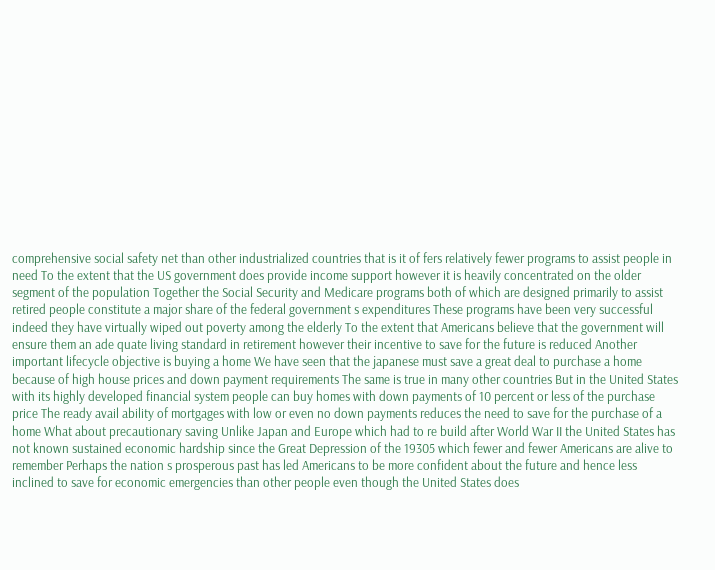comprehensive social safety net than other industrialized countries that is it of fers relatively fewer programs to assist people in need To the extent that the US government does provide income support however it is heavily concentrated on the older segment of the population Together the Social Security and Medicare programs both of which are designed primarily to assist retired people constitute a major share of the federal government s expenditures These programs have been very successful indeed they have virtually wiped out poverty among the elderly To the extent that Americans believe that the government will ensure them an ade quate living standard in retirement however their incentive to save for the future is reduced Another important lifecycle objective is buying a home We have seen that the japanese must save a great deal to purchase a home because of high house prices and down payment requirements The same is true in many other countries But in the United States with its highly developed financial system people can buy homes with down payments of 10 percent or less of the purchase price The ready avail ability of mortgages with low or even no down payments reduces the need to save for the purchase of a home What about precautionary saving Unlike Japan and Europe which had to re build after World War II the United States has not known sustained economic hardship since the Great Depression of the 19305 which fewer and fewer Americans are alive to remember Perhaps the nation s prosperous past has led Americans to be more confident about the future and hence less inclined to save for economic emergencies than other people even though the United States does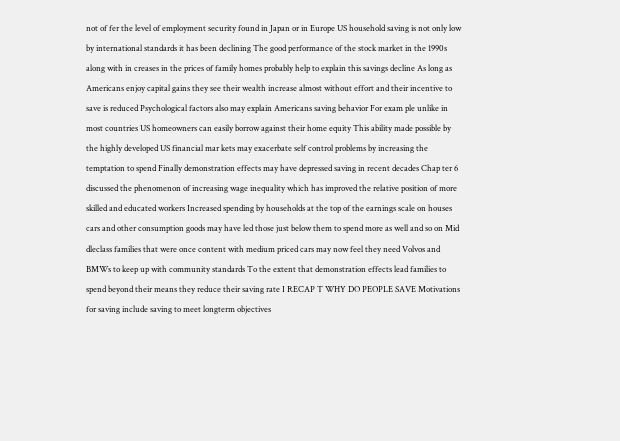not of fer the level of employment security found in Japan or in Europe US household saving is not only low by international standards it has been declining The good performance of the stock market in the 1990s along with in creases in the prices of family homes probably help to explain this savings decline As long as Americans enjoy capital gains they see their wealth increase almost without effort and their incentive to save is reduced Psychological factors also may explain Americans saving behavior For exam ple unlike in most countries US homeowners can easily borrow against their home equity This ability made possible by the highly developed US financial mar kets may exacerbate self control problems by increasing the temptation to spend Finally demonstration effects may have depressed saving in recent decades Chap ter 6 discussed the phenomenon of increasing wage inequality which has improved the relative position of more skilled and educated workers Increased spending by households at the top of the earnings scale on houses cars and other consumption goods may have led those just below them to spend more as well and so on Mid dleclass families that were once content with medium priced cars may now feel they need Volvos and BMWs to keep up with community standards To the extent that demonstration effects lead families to spend beyond their means they reduce their saving rate I RECAP T WHY DO PEOPLE SAVE Motivations for saving include saving to meet longterm objectives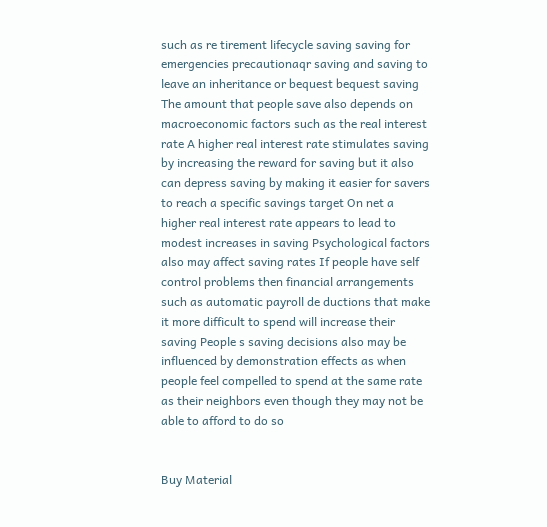such as re tirement lifecycle saving saving for emergencies precautionaqr saving and saving to leave an inheritance or bequest bequest saving The amount that people save also depends on macroeconomic factors such as the real interest rate A higher real interest rate stimulates saving by increasing the reward for saving but it also can depress saving by making it easier for savers to reach a specific savings target On net a higher real interest rate appears to lead to modest increases in saving Psychological factors also may affect saving rates If people have self control problems then financial arrangements such as automatic payroll de ductions that make it more difficult to spend will increase their saving People s saving decisions also may be influenced by demonstration effects as when people feel compelled to spend at the same rate as their neighbors even though they may not be able to afford to do so


Buy Material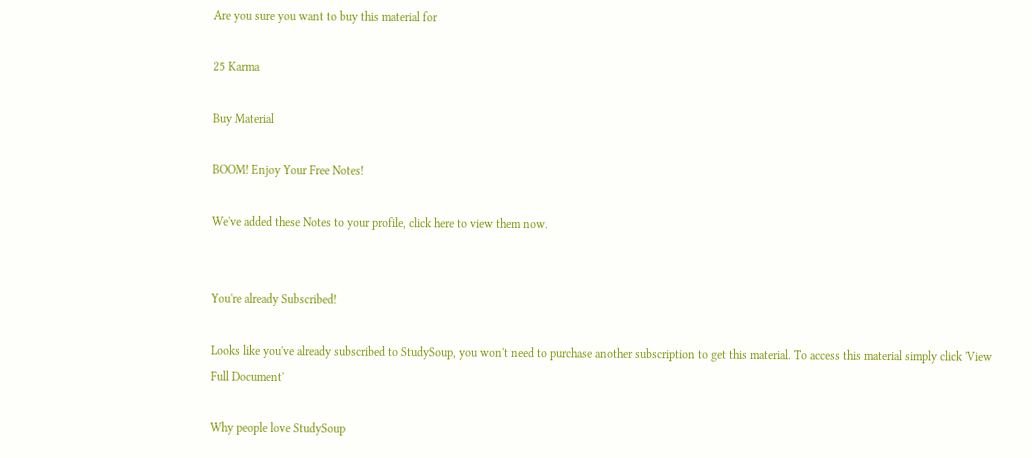Are you sure you want to buy this material for

25 Karma

Buy Material

BOOM! Enjoy Your Free Notes!

We've added these Notes to your profile, click here to view them now.


You're already Subscribed!

Looks like you've already subscribed to StudySoup, you won't need to purchase another subscription to get this material. To access this material simply click 'View Full Document'

Why people love StudySoup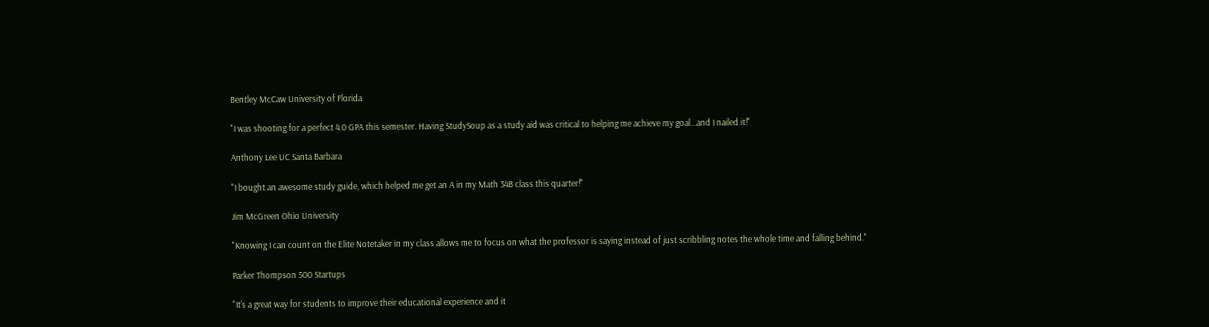Bentley McCaw University of Florida

"I was shooting for a perfect 4.0 GPA this semester. Having StudySoup as a study aid was critical to helping me achieve my goal...and I nailed it!"

Anthony Lee UC Santa Barbara

"I bought an awesome study guide, which helped me get an A in my Math 34B class this quarter!"

Jim McGreen Ohio University

"Knowing I can count on the Elite Notetaker in my class allows me to focus on what the professor is saying instead of just scribbling notes the whole time and falling behind."

Parker Thompson 500 Startups

"It's a great way for students to improve their educational experience and it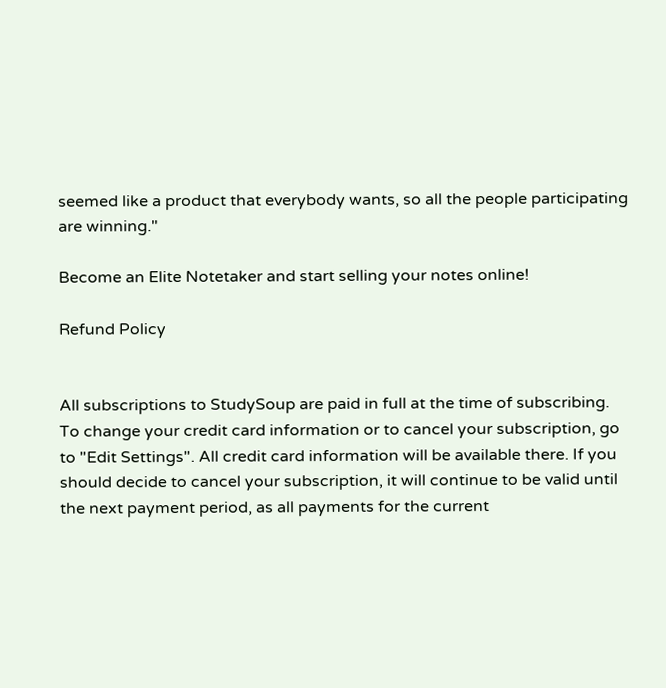seemed like a product that everybody wants, so all the people participating are winning."

Become an Elite Notetaker and start selling your notes online!

Refund Policy


All subscriptions to StudySoup are paid in full at the time of subscribing. To change your credit card information or to cancel your subscription, go to "Edit Settings". All credit card information will be available there. If you should decide to cancel your subscription, it will continue to be valid until the next payment period, as all payments for the current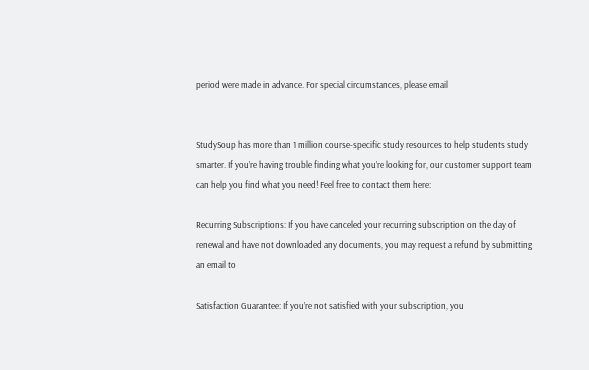period were made in advance. For special circumstances, please email


StudySoup has more than 1 million course-specific study resources to help students study smarter. If you’re having trouble finding what you’re looking for, our customer support team can help you find what you need! Feel free to contact them here:

Recurring Subscriptions: If you have canceled your recurring subscription on the day of renewal and have not downloaded any documents, you may request a refund by submitting an email to

Satisfaction Guarantee: If you’re not satisfied with your subscription, you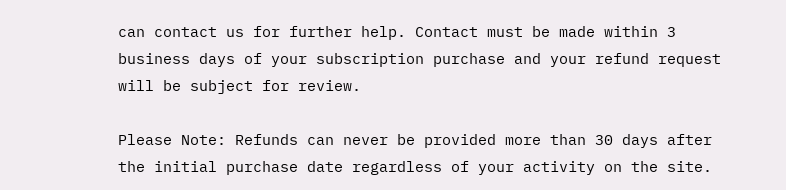can contact us for further help. Contact must be made within 3 business days of your subscription purchase and your refund request will be subject for review.

Please Note: Refunds can never be provided more than 30 days after the initial purchase date regardless of your activity on the site.